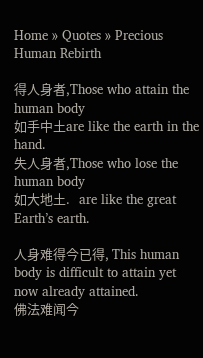Home » Quotes » Precious Human Rebirth

得人身者,Those who attain the human body
如手中土are like the earth in the hand.
失人身者,Those who lose the human body
如大地土.   are like the great Earth’s earth.

人身难得今已得, This human body is difficult to attain yet now already attained.
佛法难闻今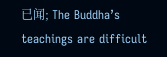已闻; The Buddha’s teachings are difficult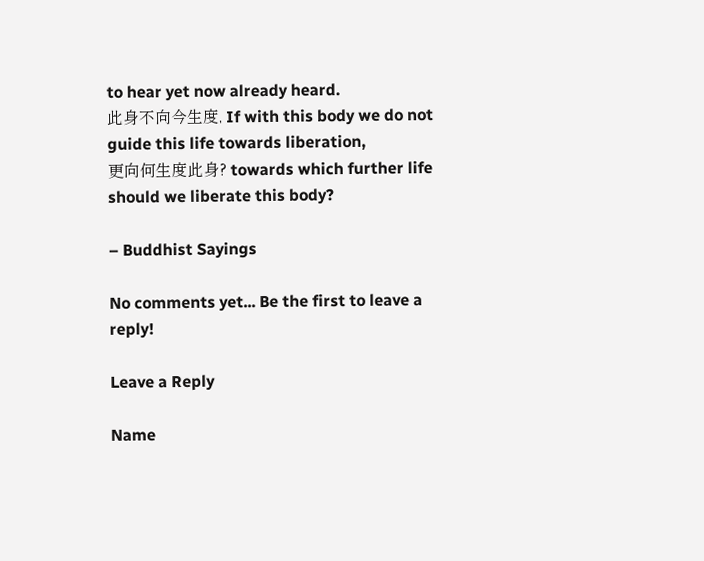to hear yet now already heard.
此身不向今生度, If with this body we do not guide this life towards liberation,
更向何生度此身? towards which further life should we liberate this body?

– Buddhist Sayings

No comments yet... Be the first to leave a reply!

Leave a Reply

Name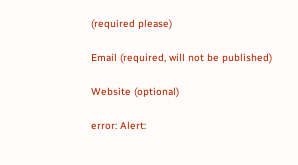(required please)

Email (required, will not be published)

Website (optional)

error: Alert: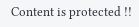Content is protected !!